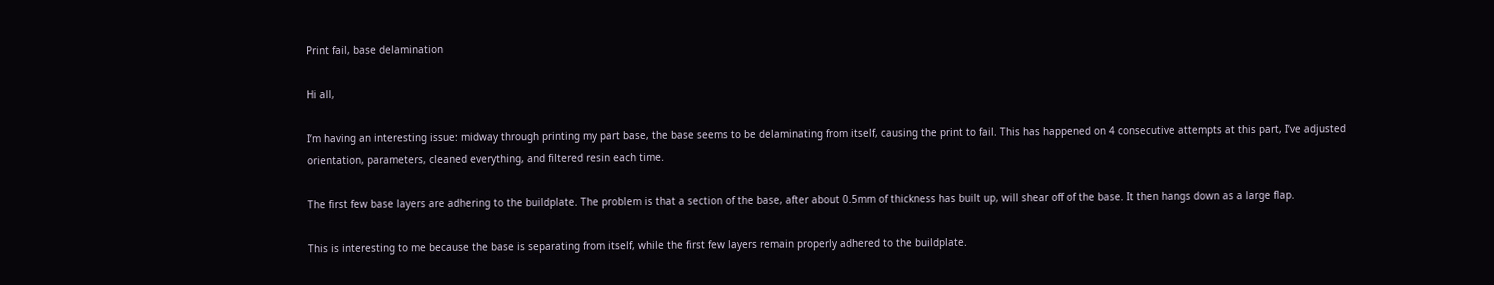Print fail, base delamination

Hi all,

I’m having an interesting issue: midway through printing my part base, the base seems to be delaminating from itself, causing the print to fail. This has happened on 4 consecutive attempts at this part, I’ve adjusted orientation, parameters, cleaned everything, and filtered resin each time.

The first few base layers are adhering to the buildplate. The problem is that a section of the base, after about 0.5mm of thickness has built up, will shear off of the base. It then hangs down as a large flap.

This is interesting to me because the base is separating from itself, while the first few layers remain properly adhered to the buildplate.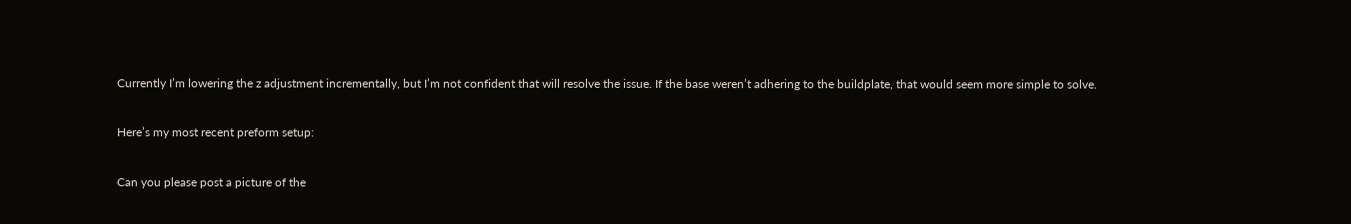Currently I’m lowering the z adjustment incrementally, but I’m not confident that will resolve the issue. If the base weren’t adhering to the buildplate, that would seem more simple to solve.

Here’s my most recent preform setup:

Can you please post a picture of the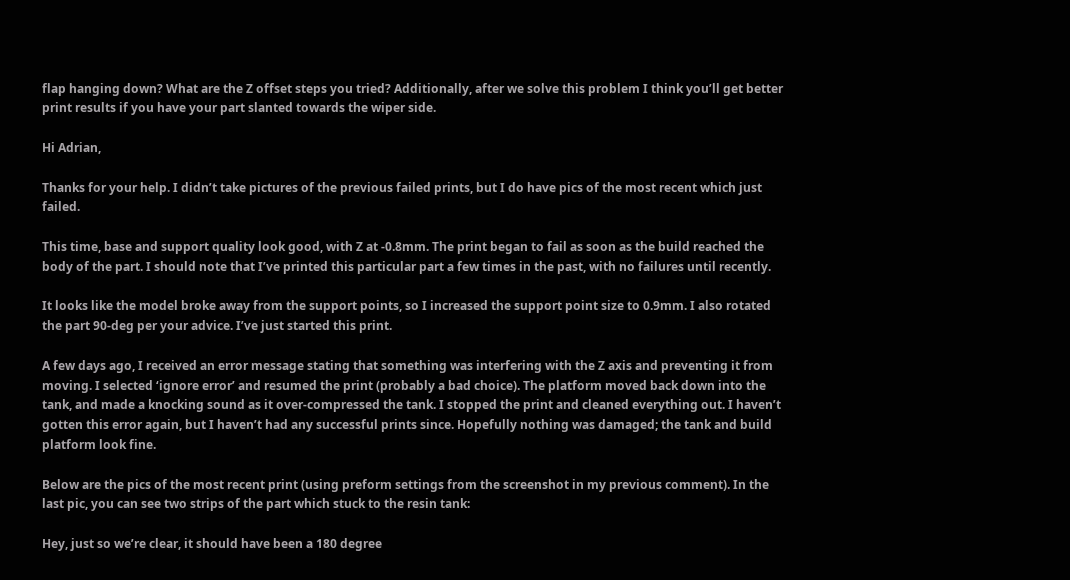flap hanging down? What are the Z offset steps you tried? Additionally, after we solve this problem I think you’ll get better print results if you have your part slanted towards the wiper side.

Hi Adrian,

Thanks for your help. I didn’t take pictures of the previous failed prints, but I do have pics of the most recent which just failed.

This time, base and support quality look good, with Z at -0.8mm. The print began to fail as soon as the build reached the body of the part. I should note that I’ve printed this particular part a few times in the past, with no failures until recently.

It looks like the model broke away from the support points, so I increased the support point size to 0.9mm. I also rotated the part 90-deg per your advice. I’ve just started this print.

A few days ago, I received an error message stating that something was interfering with the Z axis and preventing it from moving. I selected ‘ignore error’ and resumed the print (probably a bad choice). The platform moved back down into the tank, and made a knocking sound as it over-compressed the tank. I stopped the print and cleaned everything out. I haven’t gotten this error again, but I haven’t had any successful prints since. Hopefully nothing was damaged; the tank and build platform look fine.

Below are the pics of the most recent print (using preform settings from the screenshot in my previous comment). In the last pic, you can see two strips of the part which stuck to the resin tank:

Hey, just so we’re clear, it should have been a 180 degree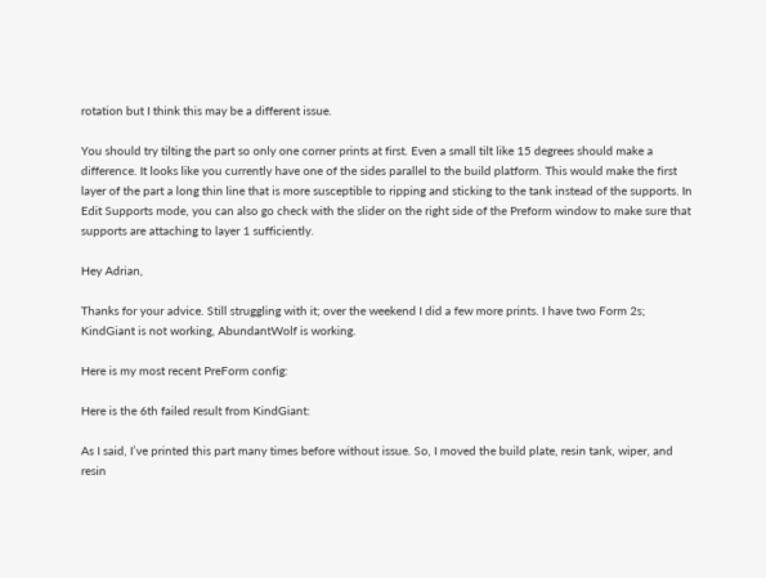rotation but I think this may be a different issue.

You should try tilting the part so only one corner prints at first. Even a small tilt like 15 degrees should make a difference. It looks like you currently have one of the sides parallel to the build platform. This would make the first layer of the part a long thin line that is more susceptible to ripping and sticking to the tank instead of the supports. In Edit Supports mode, you can also go check with the slider on the right side of the Preform window to make sure that supports are attaching to layer 1 sufficiently.

Hey Adrian,

Thanks for your advice. Still struggling with it; over the weekend I did a few more prints. I have two Form 2s; KindGiant is not working, AbundantWolf is working.

Here is my most recent PreForm config:

Here is the 6th failed result from KindGiant:

As I said, I’ve printed this part many times before without issue. So, I moved the build plate, resin tank, wiper, and resin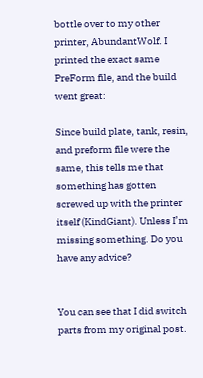bottle over to my other printer, AbundantWolf. I printed the exact same PreForm file, and the build went great:

Since build plate, tank, resin, and preform file were the same, this tells me that something has gotten screwed up with the printer itself (KindGiant). Unless I’m missing something. Do you have any advice?


You can see that I did switch parts from my original post.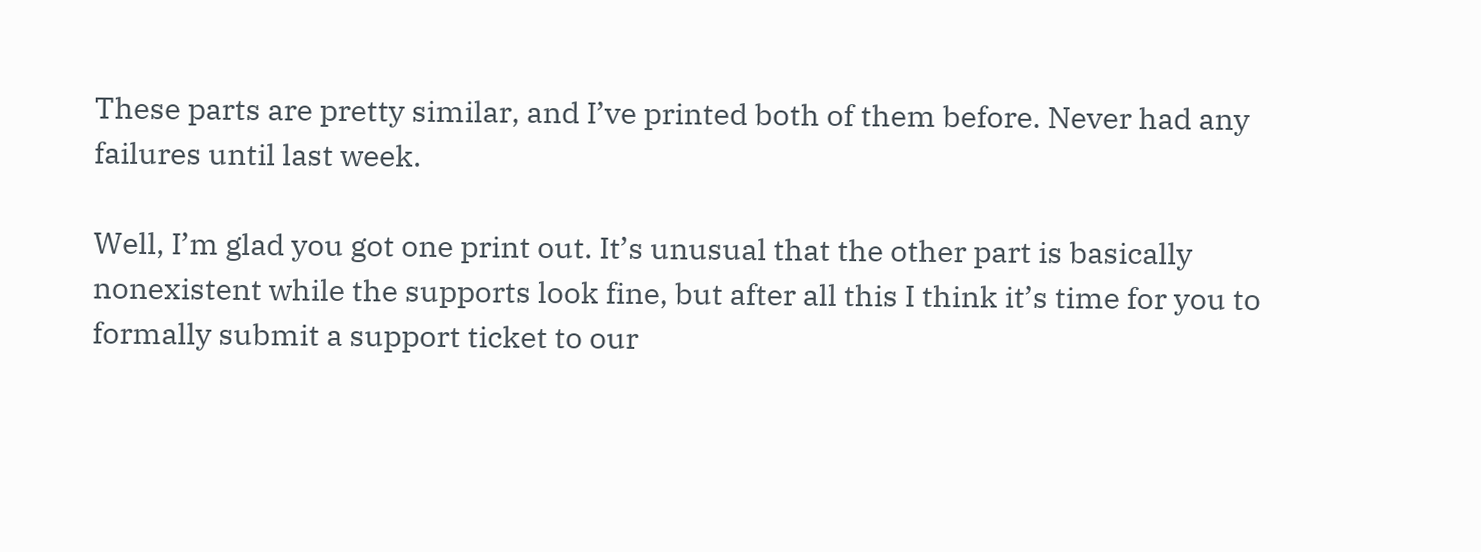These parts are pretty similar, and I’ve printed both of them before. Never had any failures until last week.

Well, I’m glad you got one print out. It’s unusual that the other part is basically nonexistent while the supports look fine, but after all this I think it’s time for you to formally submit a support ticket to our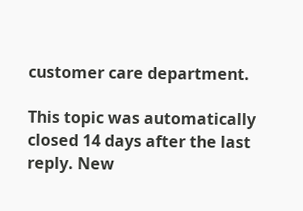customer care department.

This topic was automatically closed 14 days after the last reply. New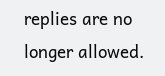replies are no longer allowed.